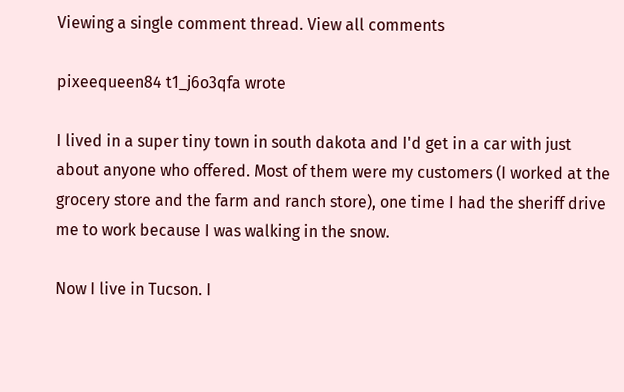Viewing a single comment thread. View all comments

pixeequeen84 t1_j6o3qfa wrote

I lived in a super tiny town in south dakota and I'd get in a car with just about anyone who offered. Most of them were my customers (I worked at the grocery store and the farm and ranch store), one time I had the sheriff drive me to work because I was walking in the snow.

Now I live in Tucson. I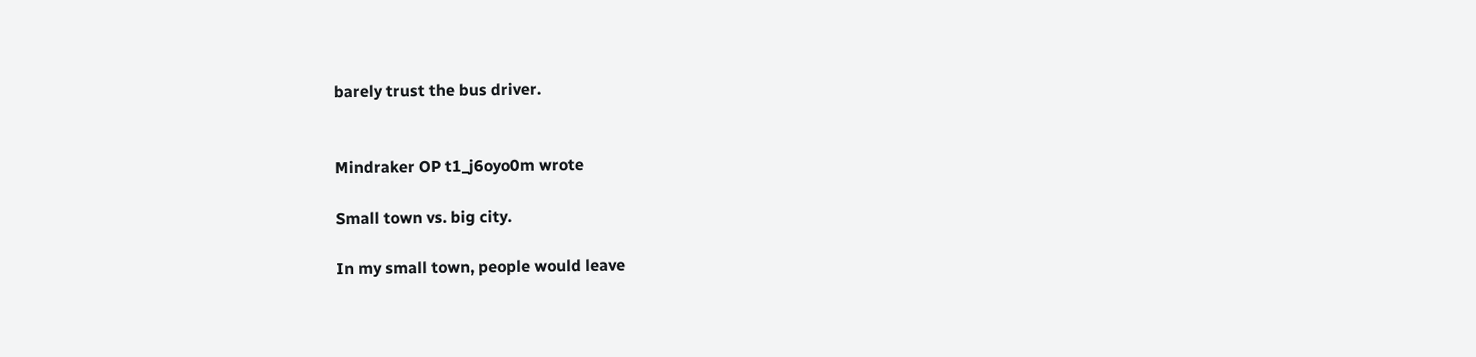barely trust the bus driver.


Mindraker OP t1_j6oyo0m wrote

Small town vs. big city.

In my small town, people would leave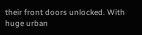their front doors unlocked. With huge urban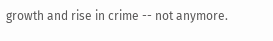growth and rise in crime -- not anymore.